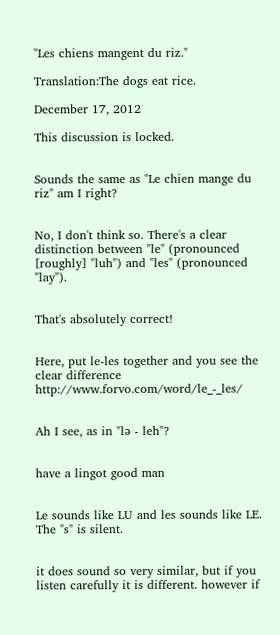"Les chiens mangent du riz."

Translation:The dogs eat rice.

December 17, 2012

This discussion is locked.


Sounds the same as "Le chien mange du riz" am I right?


No, I don't think so. There's a clear distinction between "le" (pronounced [roughly] "luh") and "les" (pronounced "lay").


That's absolutely correct!


Here, put le-les together and you see the clear difference http://www.forvo.com/word/le_-_les/


Ah I see, as in "lə - leh"?


have a lingot good man


Le sounds like LU and les sounds like LE. The "s" is silent.


it does sound so very similar, but if you listen carefully it is different. however if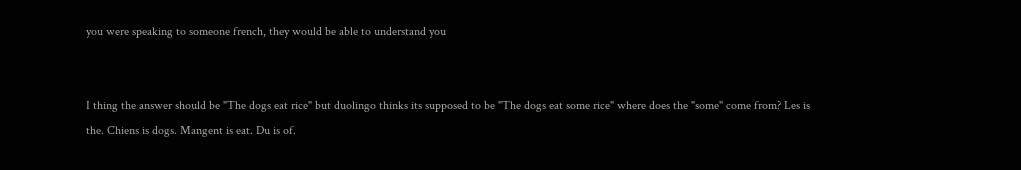you were speaking to someone french, they would be able to understand you


I thing the answer should be "The dogs eat rice" but duolingo thinks its supposed to be "The dogs eat some rice" where does the "some" come from? Les is the. Chiens is dogs. Mangent is eat. Du is of.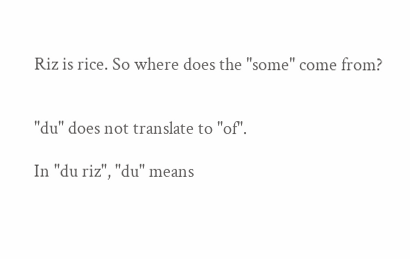Riz is rice. So where does the "some" come from?


"du" does not translate to "of".

In "du riz", "du" means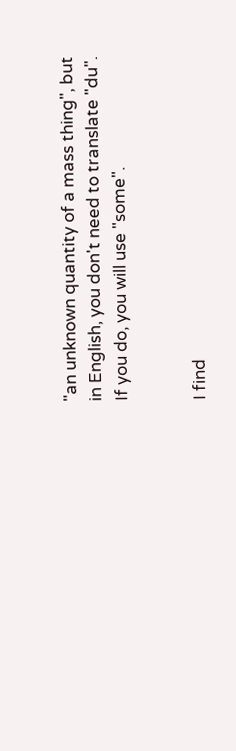"an unknown quantity of a mass thing", but in English, you don't need to translate "du". If you do, you will use "some".


I find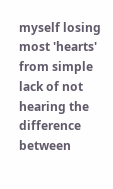myself losing most 'hearts' from simple lack of not hearing the difference between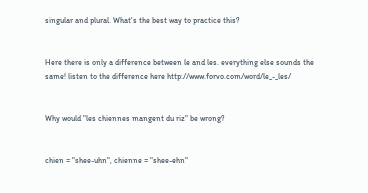singular and plural. What's the best way to practice this?


Here there is only a difference between le and les. everything else sounds the same! listen to the difference here http://www.forvo.com/word/le_-_les/


Why would "les chiennes mangent du riz" be wrong?


chien = "shee-uhn", chienne = "shee-ehn"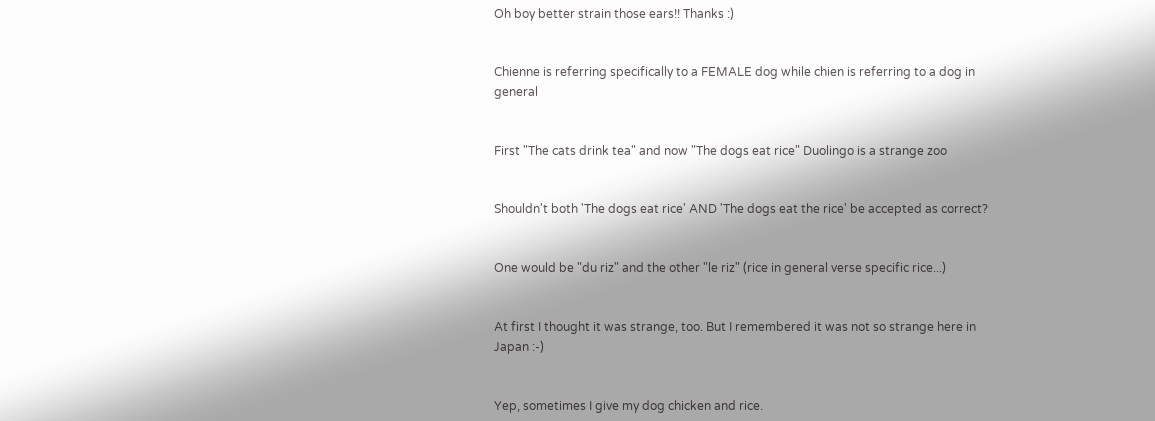Oh boy better strain those ears!! Thanks :)


Chienne is referring specifically to a FEMALE dog while chien is referring to a dog in general


First "The cats drink tea" and now "The dogs eat rice" Duolingo is a strange zoo


Shouldn't both 'The dogs eat rice' AND 'The dogs eat the rice' be accepted as correct?


One would be "du riz" and the other "le riz" (rice in general verse specific rice...)


At first I thought it was strange, too. But I remembered it was not so strange here in Japan :-)


Yep, sometimes I give my dog chicken and rice.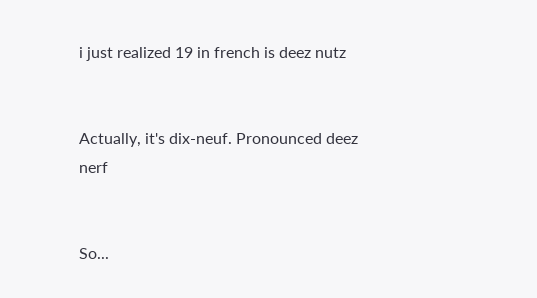i just realized 19 in french is deez nutz


Actually, it's dix-neuf. Pronounced deez nerf


So...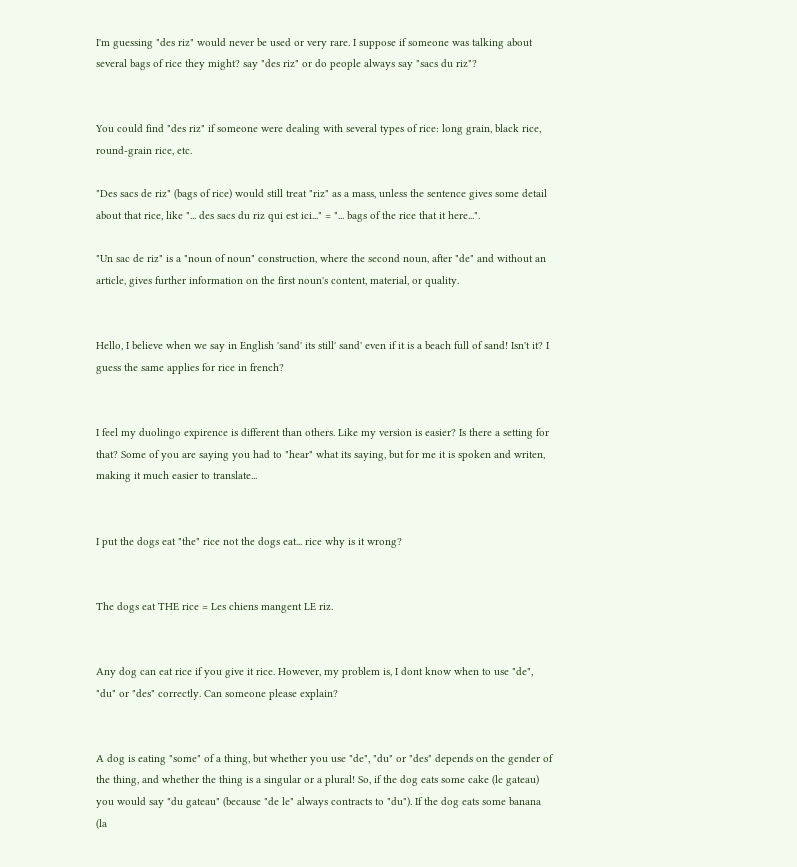I'm guessing "des riz" would never be used or very rare. I suppose if someone was talking about several bags of rice they might? say "des riz" or do people always say "sacs du riz"?


You could find "des riz" if someone were dealing with several types of rice: long grain, black rice, round-grain rice, etc.

"Des sacs de riz" (bags of rice) would still treat "riz" as a mass, unless the sentence gives some detail about that rice, like "... des sacs du riz qui est ici..." = "... bags of the rice that it here...".

"Un sac de riz" is a "noun of noun" construction, where the second noun, after "de" and without an article, gives further information on the first noun's content, material, or quality.


Hello, I believe when we say in English 'sand' its still' sand' even if it is a beach full of sand! Isn't it? I guess the same applies for rice in french?


I feel my duolingo expirence is different than others. Like my version is easier? Is there a setting for that? Some of you are saying you had to "hear" what its saying, but for me it is spoken and writen, making it much easier to translate...


I put the dogs eat "the" rice not the dogs eat... rice why is it wrong?


The dogs eat THE rice = Les chiens mangent LE riz.


Any dog can eat rice if you give it rice. However, my problem is, I dont know when to use "de", "du" or "des" correctly. Can someone please explain?


A dog is eating "some" of a thing, but whether you use "de", "du" or "des" depends on the gender of the thing, and whether the thing is a singular or a plural! So, if the dog eats some cake (le gateau) you would say "du gateau" (because "de le" always contracts to "du"). If the dog eats some banana (la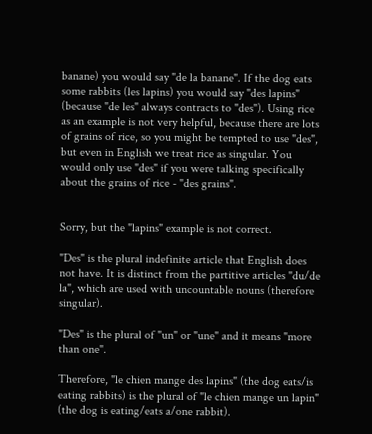banane) you would say "de la banane". If the dog eats some rabbits (les lapins) you would say "des lapins" (because "de les" always contracts to "des"). Using rice as an example is not very helpful, because there are lots of grains of rice, so you might be tempted to use "des", but even in English we treat rice as singular. You would only use "des" if you were talking specifically about the grains of rice - "des grains".


Sorry, but the "lapins" example is not correct.

"Des" is the plural indefinite article that English does not have. It is distinct from the partitive articles "du/de la", which are used with uncountable nouns (therefore singular).

"Des" is the plural of "un" or "une" and it means "more than one".

Therefore, "le chien mange des lapins" (the dog eats/is eating rabbits) is the plural of "le chien mange un lapin" (the dog is eating/eats a/one rabbit).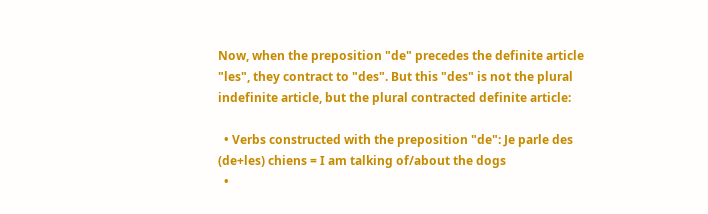Now, when the preposition "de" precedes the definite article "les", they contract to "des". But this "des" is not the plural indefinite article, but the plural contracted definite article:

  • Verbs constructed with the preposition "de": Je parle des (de+les) chiens = I am talking of/about the dogs
  •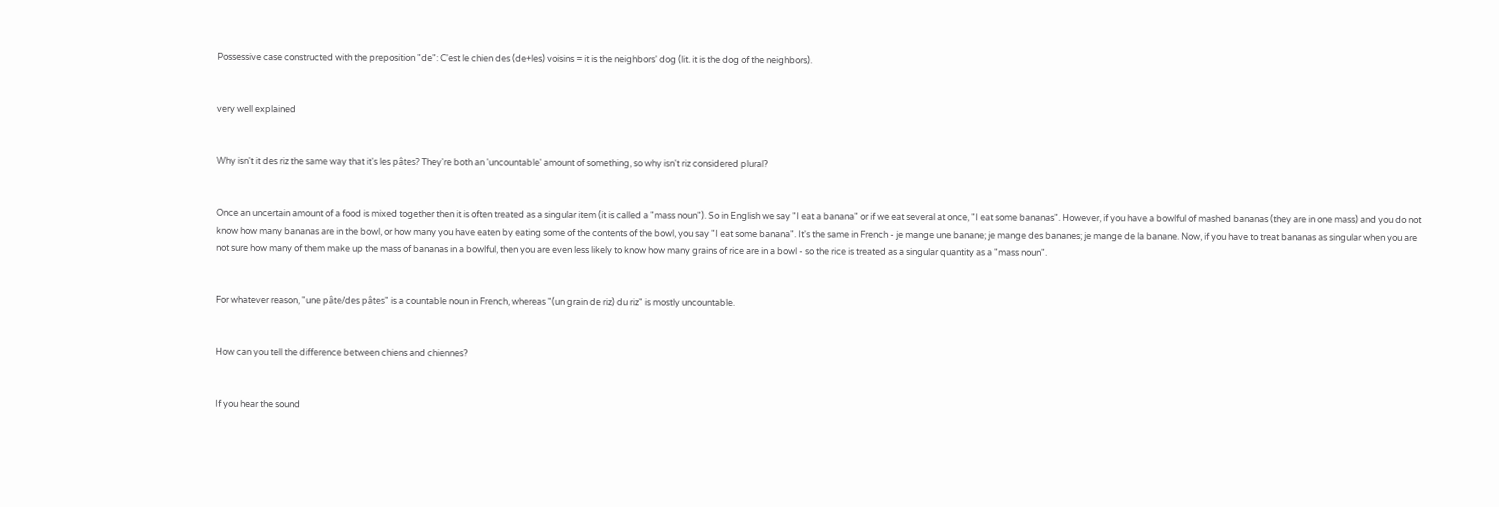Possessive case constructed with the preposition "de": C'est le chien des (de+les) voisins = it is the neighbors' dog (lit. it is the dog of the neighbors).


very well explained


Why isn't it des riz the same way that it's les pâtes? They're both an 'uncountable' amount of something, so why isn't riz considered plural?


Once an uncertain amount of a food is mixed together then it is often treated as a singular item (it is called a "mass noun"). So in English we say "I eat a banana" or if we eat several at once, "I eat some bananas". However, if you have a bowlful of mashed bananas (they are in one mass) and you do not know how many bananas are in the bowl, or how many you have eaten by eating some of the contents of the bowl, you say "I eat some banana". It's the same in French - je mange une banane; je mange des bananes; je mange de la banane. Now, if you have to treat bananas as singular when you are not sure how many of them make up the mass of bananas in a bowlful, then you are even less likely to know how many grains of rice are in a bowl - so the rice is treated as a singular quantity as a "mass noun".


For whatever reason, "une pâte/des pâtes" is a countable noun in French, whereas "(un grain de riz) du riz" is mostly uncountable.


How can you tell the difference between chiens and chiennes?


If you hear the sound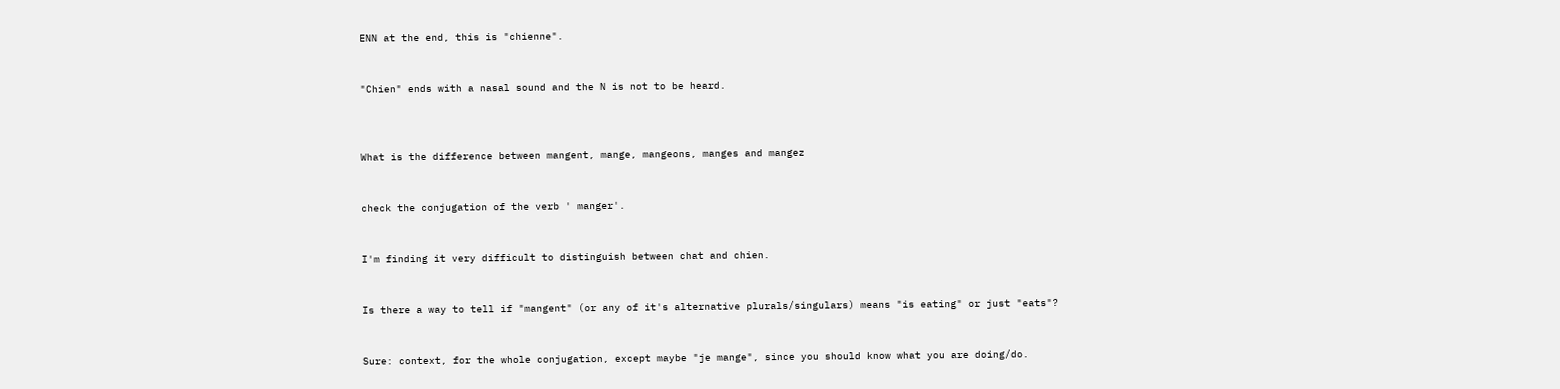ENN at the end, this is "chienne".


"Chien" ends with a nasal sound and the N is not to be heard.



What is the difference between mangent, mange, mangeons, manges and mangez


check the conjugation of the verb ' manger'.


I'm finding it very difficult to distinguish between chat and chien.


Is there a way to tell if "mangent" (or any of it's alternative plurals/singulars) means "is eating" or just "eats"?


Sure: context, for the whole conjugation, except maybe "je mange", since you should know what you are doing/do.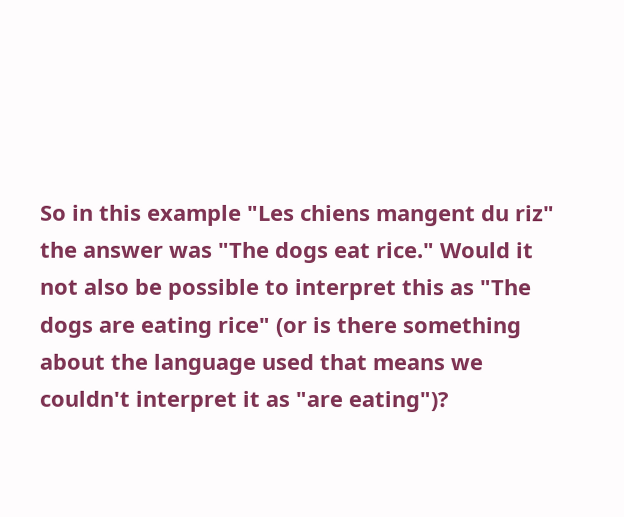So in this example "Les chiens mangent du riz" the answer was "The dogs eat rice." Would it not also be possible to interpret this as "The dogs are eating rice" (or is there something about the language used that means we couldn't interpret it as "are eating")?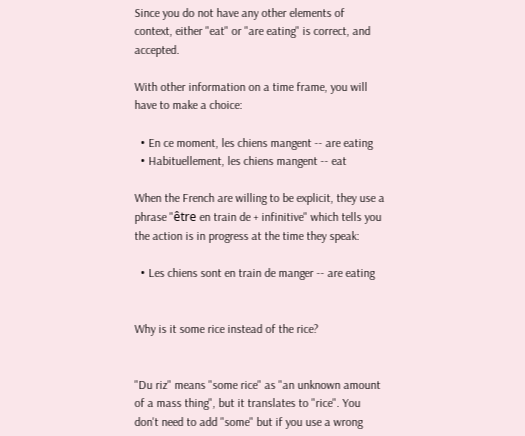Since you do not have any other elements of context, either "eat" or "are eating" is correct, and accepted.

With other information on a time frame, you will have to make a choice:

  • En ce moment, les chiens mangent -- are eating
  • Habituellement, les chiens mangent -- eat

When the French are willing to be explicit, they use a phrase "être en train de + infinitive" which tells you the action is in progress at the time they speak:

  • Les chiens sont en train de manger -- are eating


Why is it some rice instead of the rice?


"Du riz" means "some rice" as "an unknown amount of a mass thing", but it translates to "rice". You don't need to add "some" but if you use a wrong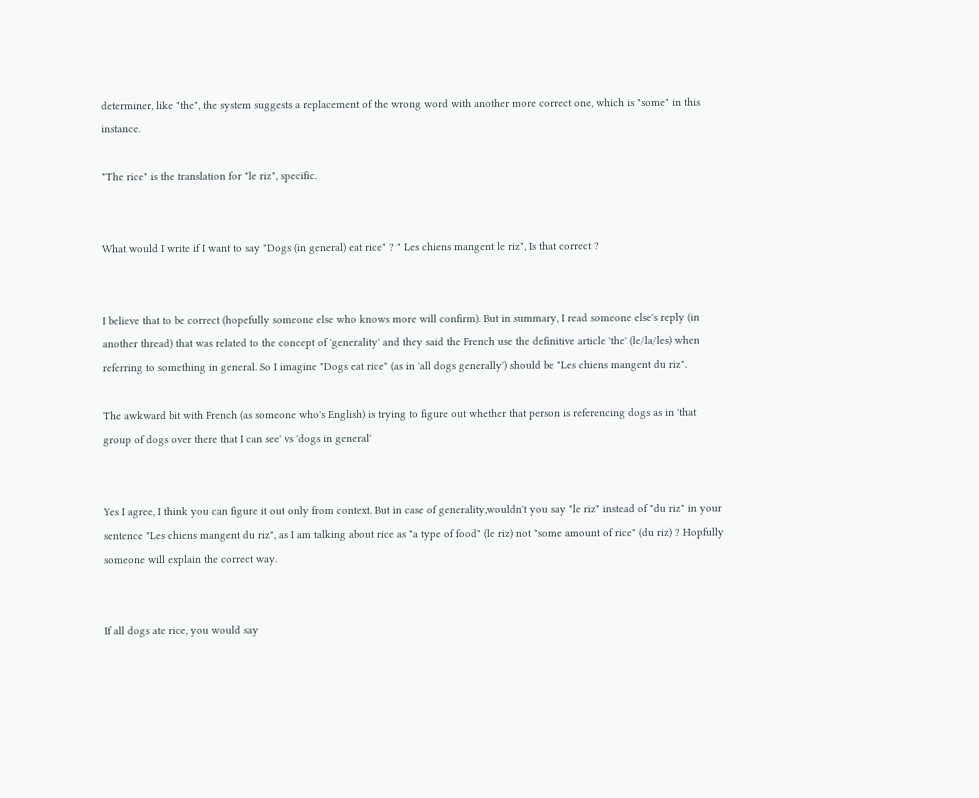determiner, like "the", the system suggests a replacement of the wrong word with another more correct one, which is "some" in this instance.

"The rice" is the translation for "le riz", specific.


What would I write if I want to say "Dogs (in general) eat rice" ? " Les chiens mangent le riz", Is that correct ?


I believe that to be correct (hopefully someone else who knows more will confirm). But in summary, I read someone else's reply (in another thread) that was related to the concept of 'generality' and they said the French use the definitive article 'the' (le/la/les) when referring to something in general. So I imagine "Dogs eat rice" (as in 'all dogs generally') should be "Les chiens mangent du riz".

The awkward bit with French (as someone who's English) is trying to figure out whether that person is referencing dogs as in 'that group of dogs over there that I can see' vs 'dogs in general'


Yes I agree, I think you can figure it out only from context. But in case of generality,wouldn't you say "le riz" instead of "du riz" in your sentence "Les chiens mangent du riz", as I am talking about rice as "a type of food" (le riz) not "some amount of rice" (du riz) ? Hopfully someone will explain the correct way.


If all dogs ate rice, you would say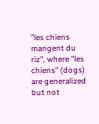"les chiens mangent du riz", where "les chiens" (dogs) are generalized but not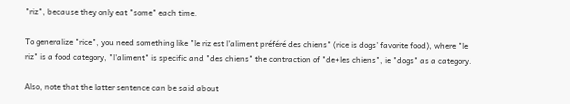"riz", because they only eat "some" each time.

To generalize "rice", you need something like "le riz est l'aliment préféré des chiens" (rice is dogs' favorite food), where "le riz" is a food category, "l'aliment" is specific and "des chiens" the contraction of "de+les chiens", ie "dogs" as a category.

Also, note that the latter sentence can be said about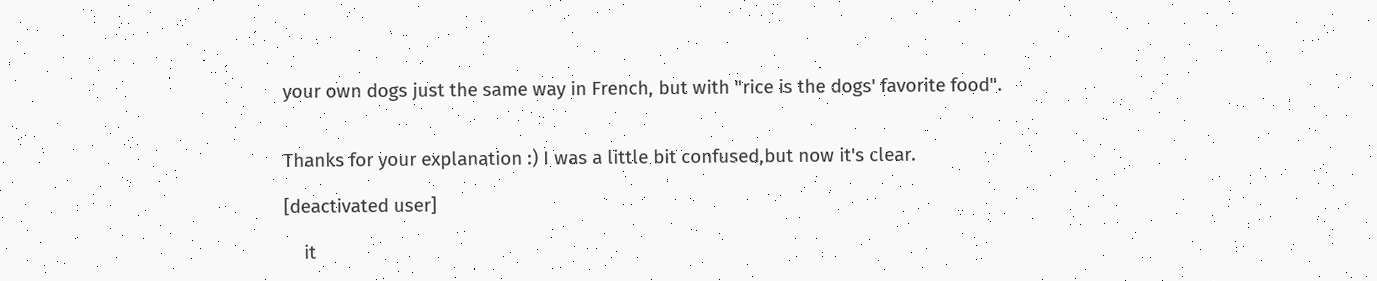your own dogs just the same way in French, but with "rice is the dogs' favorite food".


Thanks for your explanation :) I was a little bit confused,but now it's clear.

[deactivated user]

    it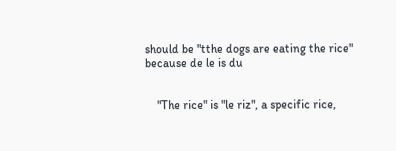should be "tthe dogs are eating the rice" because de le is du


    "The rice" is "le riz", a specific rice,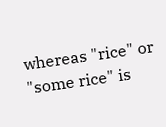whereas "rice" or "some rice" is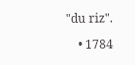"du riz".

    • 1784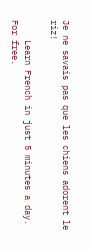Je ne savais pas que les chiens adorent le riz!

    Learn French in just 5 minutes a day. For free.